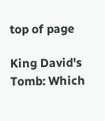top of page

King David's Tomb: Which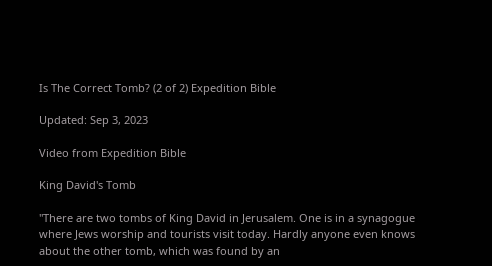Is The Correct Tomb? (2 of 2) Expedition Bible

Updated: Sep 3, 2023

Video from Expedition Bible

King David's Tomb

"There are two tombs of King David in Jerusalem. One is in a synagogue where Jews worship and tourists visit today. Hardly anyone even knows about the other tomb, which was found by an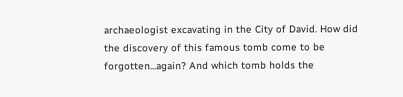archaeologist excavating in the City of David. How did the discovery of this famous tomb come to be forgotten...again? And which tomb holds the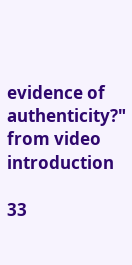evidence of authenticity?" from video introduction

33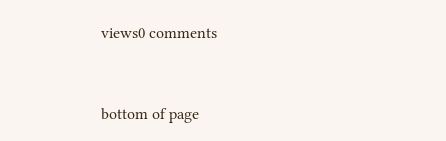views0 comments


bottom of page